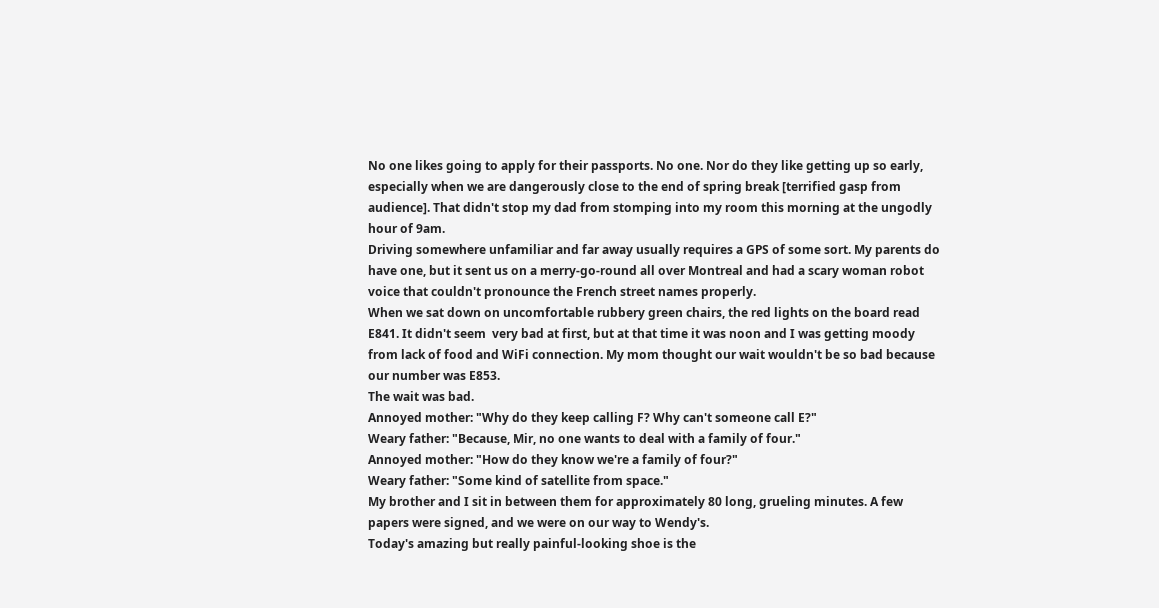No one likes going to apply for their passports. No one. Nor do they like getting up so early, especially when we are dangerously close to the end of spring break [terrified gasp from audience]. That didn't stop my dad from stomping into my room this morning at the ungodly hour of 9am.
Driving somewhere unfamiliar and far away usually requires a GPS of some sort. My parents do have one, but it sent us on a merry-go-round all over Montreal and had a scary woman robot voice that couldn't pronounce the French street names properly.
When we sat down on uncomfortable rubbery green chairs, the red lights on the board read E841. It didn't seem  very bad at first, but at that time it was noon and I was getting moody from lack of food and WiFi connection. My mom thought our wait wouldn't be so bad because our number was E853.
The wait was bad.
Annoyed mother: "Why do they keep calling F? Why can't someone call E?"
Weary father: "Because, Mir, no one wants to deal with a family of four."
Annoyed mother: "How do they know we're a family of four?"
Weary father: "Some kind of satellite from space."
My brother and I sit in between them for approximately 80 long, grueling minutes. A few papers were signed, and we were on our way to Wendy's.
Today's amazing but really painful-looking shoe is the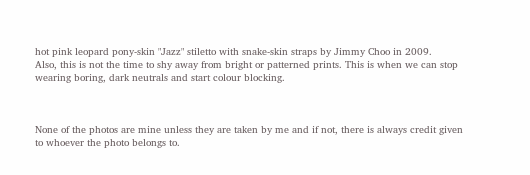hot pink leopard pony-skin "Jazz" stiletto with snake-skin straps by Jimmy Choo in 2009.
Also, this is not the time to shy away from bright or patterned prints. This is when we can stop wearing boring, dark neutrals and start colour blocking.



None of the photos are mine unless they are taken by me and if not, there is always credit given to whoever the photo belongs to.